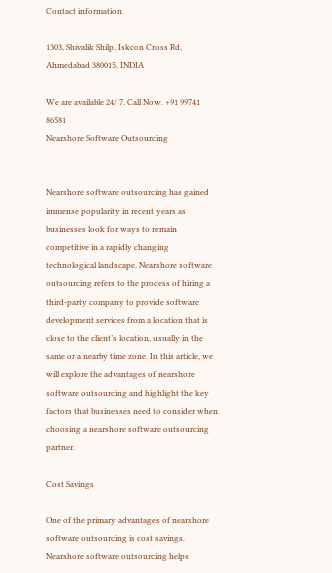Contact information

1303, Shivalik Shilp, Iskcon Cross Rd, Ahmedabad 380015, INDIA

We are available 24/ 7. Call Now. +91 99741 86581
Nearshore Software Outsourcing


Nearshore software outsourcing has gained immense popularity in recent years as businesses look for ways to remain competitive in a rapidly changing technological landscape. Nearshore software outsourcing refers to the process of hiring a third-party company to provide software development services from a location that is close to the client’s location, usually in the same or a nearby time zone. In this article, we will explore the advantages of nearshore software outsourcing and highlight the key factors that businesses need to consider when choosing a nearshore software outsourcing partner.

Cost Savings

One of the primary advantages of nearshore software outsourcing is cost savings. Nearshore software outsourcing helps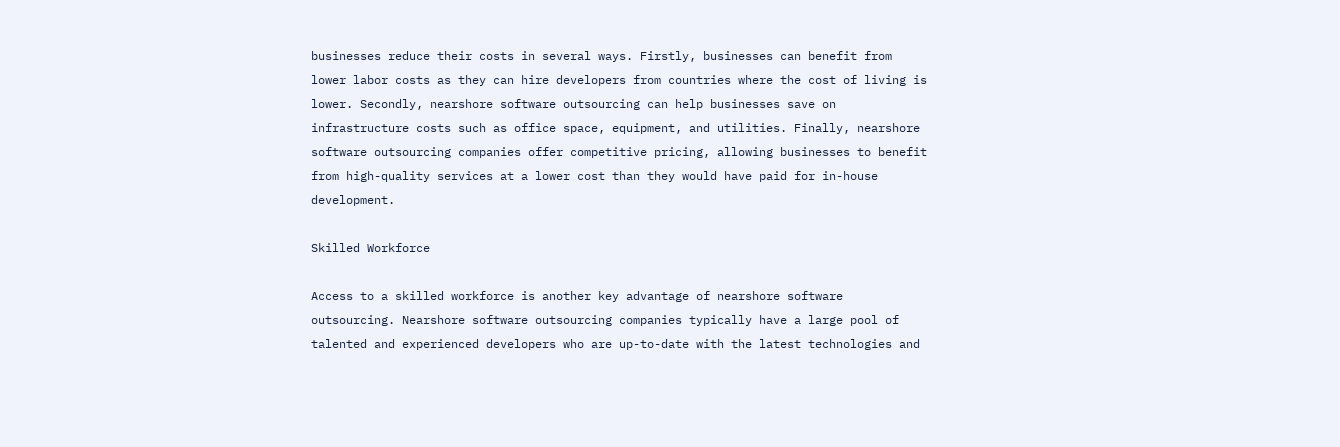businesses reduce their costs in several ways. Firstly, businesses can benefit from lower labor costs as they can hire developers from countries where the cost of living is lower. Secondly, nearshore software outsourcing can help businesses save on infrastructure costs such as office space, equipment, and utilities. Finally, nearshore software outsourcing companies offer competitive pricing, allowing businesses to benefit from high-quality services at a lower cost than they would have paid for in-house development.

Skilled Workforce

Access to a skilled workforce is another key advantage of nearshore software outsourcing. Nearshore software outsourcing companies typically have a large pool of talented and experienced developers who are up-to-date with the latest technologies and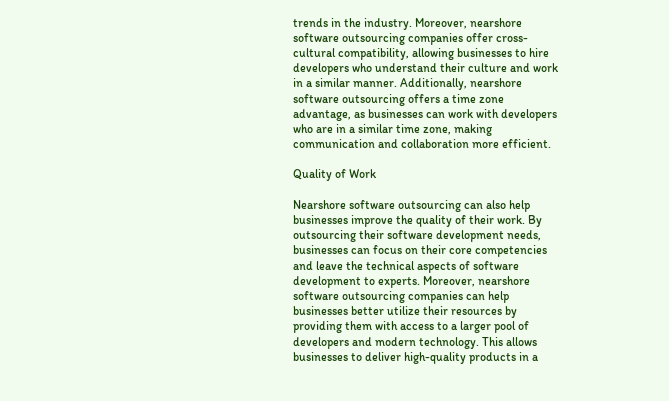trends in the industry. Moreover, nearshore software outsourcing companies offer cross-cultural compatibility, allowing businesses to hire developers who understand their culture and work in a similar manner. Additionally, nearshore software outsourcing offers a time zone advantage, as businesses can work with developers who are in a similar time zone, making communication and collaboration more efficient.

Quality of Work

Nearshore software outsourcing can also help businesses improve the quality of their work. By outsourcing their software development needs, businesses can focus on their core competencies and leave the technical aspects of software development to experts. Moreover, nearshore software outsourcing companies can help businesses better utilize their resources by providing them with access to a larger pool of developers and modern technology. This allows businesses to deliver high-quality products in a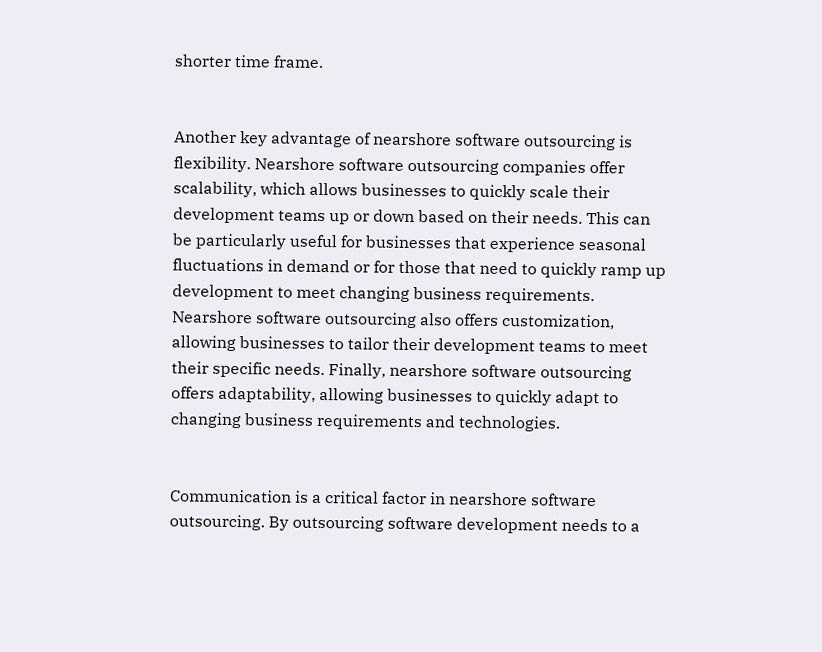shorter time frame.


Another key advantage of nearshore software outsourcing is flexibility. Nearshore software outsourcing companies offer scalability, which allows businesses to quickly scale their development teams up or down based on their needs. This can be particularly useful for businesses that experience seasonal fluctuations in demand or for those that need to quickly ramp up development to meet changing business requirements. Nearshore software outsourcing also offers customization, allowing businesses to tailor their development teams to meet their specific needs. Finally, nearshore software outsourcing offers adaptability, allowing businesses to quickly adapt to changing business requirements and technologies.


Communication is a critical factor in nearshore software outsourcing. By outsourcing software development needs to a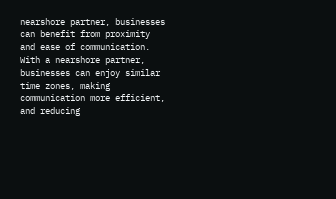nearshore partner, businesses can benefit from proximity and ease of communication. With a nearshore partner, businesses can enjoy similar time zones, making communication more efficient, and reducing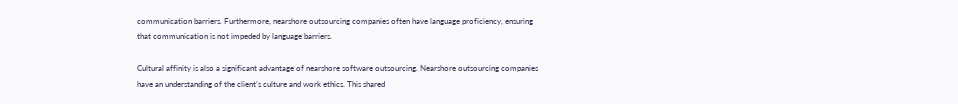communication barriers. Furthermore, nearshore outsourcing companies often have language proficiency, ensuring that communication is not impeded by language barriers.

Cultural affinity is also a significant advantage of nearshore software outsourcing. Nearshore outsourcing companies have an understanding of the client’s culture and work ethics. This shared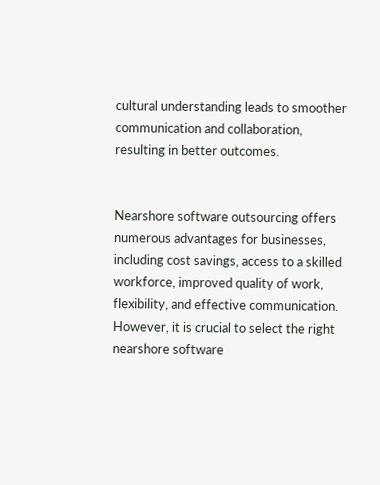cultural understanding leads to smoother communication and collaboration, resulting in better outcomes.


Nearshore software outsourcing offers numerous advantages for businesses, including cost savings, access to a skilled workforce, improved quality of work, flexibility, and effective communication. However, it is crucial to select the right nearshore software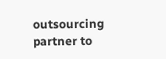outsourcing partner to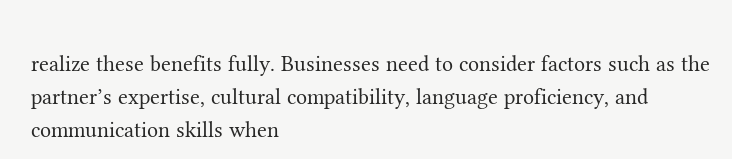realize these benefits fully. Businesses need to consider factors such as the partner’s expertise, cultural compatibility, language proficiency, and communication skills when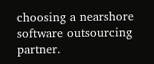choosing a nearshore software outsourcing partner.